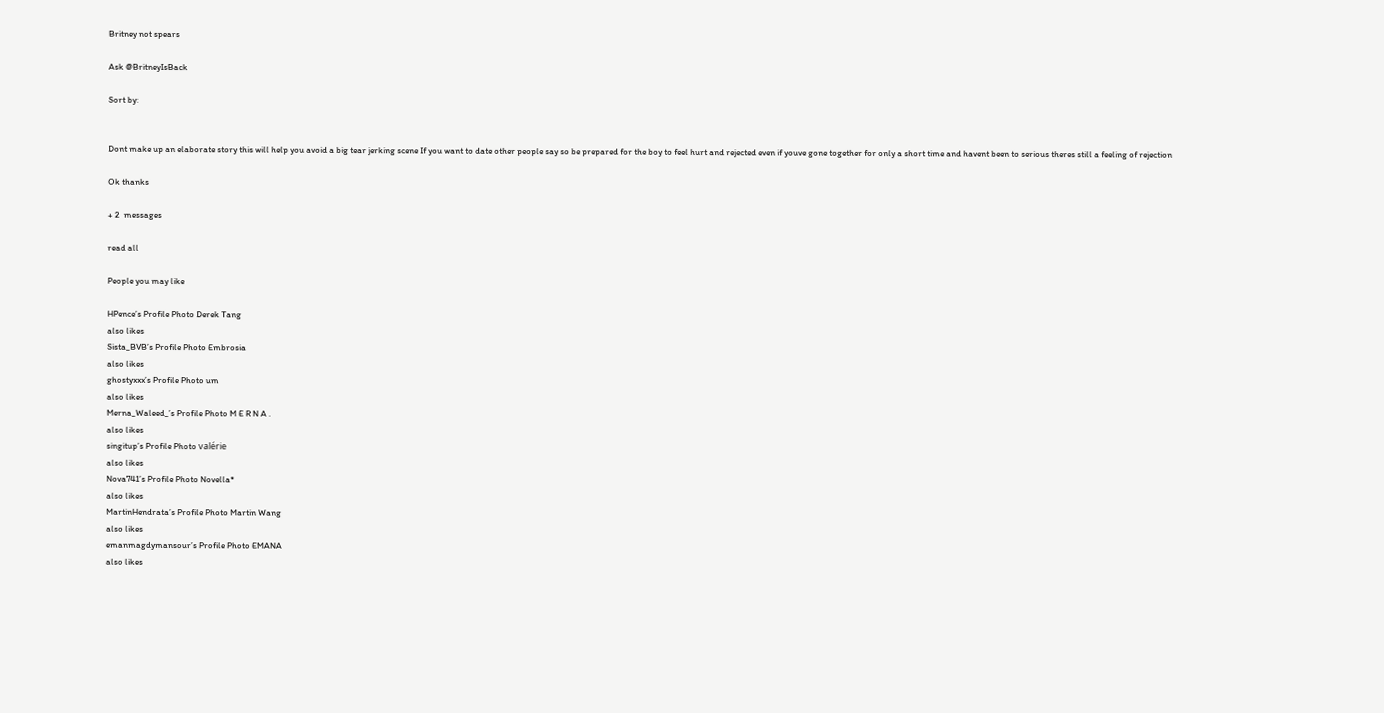Britney not spears

Ask @BritneyIsBack

Sort by:


Dont make up an elaborate story this will help you avoid a big tear jerking scene If you want to date other people say so be prepared for the boy to feel hurt and rejected even if youve gone together for only a short time and havent been to serious theres still a feeling of rejection

Ok thanks

+ 2  messages

read all

People you may like

HPence’s Profile Photo Derek Tang
also likes
Sista_BVB’s Profile Photo Embrosia
also likes
ghostyxxx’s Profile Photo um
also likes
Merna_Waleed_’s Profile Photo M E R N A .
also likes
singitup’s Profile Photo valérie
also likes
Nova741’s Profile Photo Novella*
also likes
MartinHendrata’s Profile Photo Martin Wang
also likes
emanmagdymansour’s Profile Photo EMANA
also likes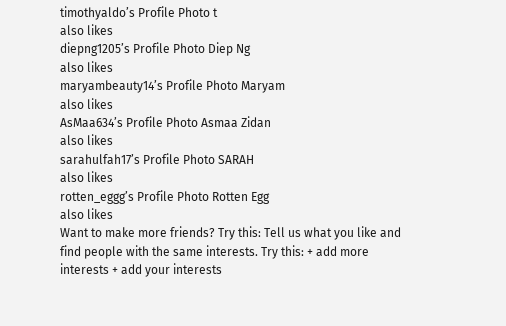timothyaldo’s Profile Photo t
also likes
diepng1205’s Profile Photo Diep Ng
also likes
maryambeauty14’s Profile Photo Maryam
also likes
AsMaa634’s Profile Photo Asmaa Zidan
also likes
sarahulfah17’s Profile Photo SARAH
also likes
rotten_eggg’s Profile Photo Rotten Egg
also likes
Want to make more friends? Try this: Tell us what you like and find people with the same interests. Try this: + add more interests + add your interests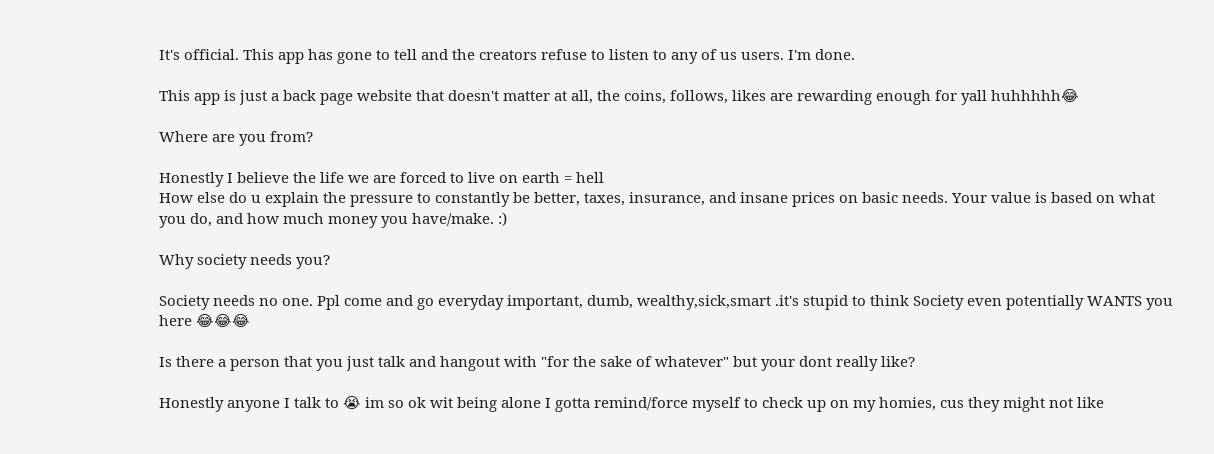It's official. This app has gone to tell and the creators refuse to listen to any of us users. I'm done.

This app is just a back page website that doesn't matter at all, the coins, follows, likes are rewarding enough for yall huhhhhh😂

Where are you from?

Honestly I believe the life we are forced to live on earth = hell
How else do u explain the pressure to constantly be better, taxes, insurance, and insane prices on basic needs. Your value is based on what you do, and how much money you have/make. :)

Why society needs you?

Society needs no one. Ppl come and go everyday important, dumb, wealthy,sick,smart .it's stupid to think Society even potentially WANTS you here 😂😂😂

Is there a person that you just talk and hangout with "for the sake of whatever" but your dont really like?

Honestly anyone I talk to 😭 im so ok wit being alone I gotta remind/force myself to check up on my homies, cus they might not like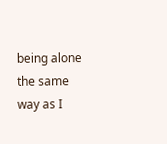being alone the same way as I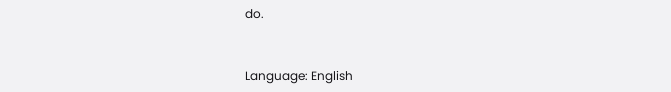do.


Language: English